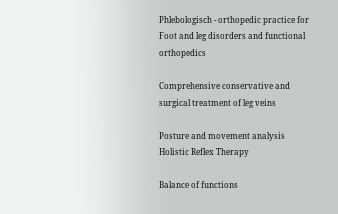Phlebologisch - orthopedic practice for
Foot and leg disorders and functional orthopedics

Comprehensive conservative and surgical treatment of leg veins

Posture and movement analysis
Holistic Reflex Therapy

Balance of functions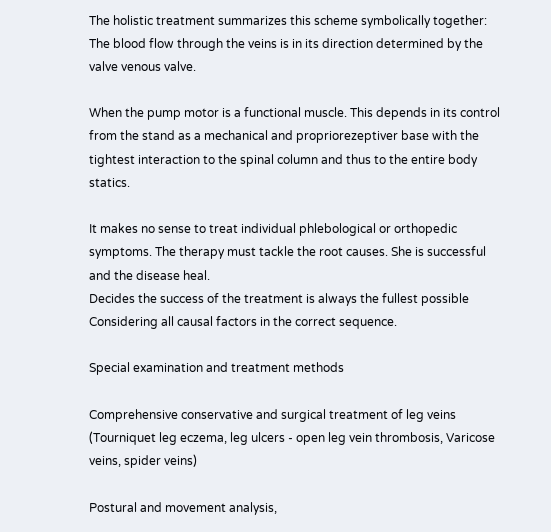The holistic treatment summarizes this scheme symbolically together: The blood flow through the veins is in its direction determined by the valve venous valve.

When the pump motor is a functional muscle. This depends in its control from the stand as a mechanical and propriorezeptiver base with the tightest interaction to the spinal column and thus to the entire body statics.

It makes no sense to treat individual phlebological or orthopedic symptoms. The therapy must tackle the root causes. She is successful and the disease heal.
Decides the success of the treatment is always the fullest possible Considering all causal factors in the correct sequence.

Special examination and treatment methods

Comprehensive conservative and surgical treatment of leg veins (Tourniquet leg eczema, leg ulcers - open leg vein thrombosis, Varicose veins, spider veins)

Postural and movement analysis,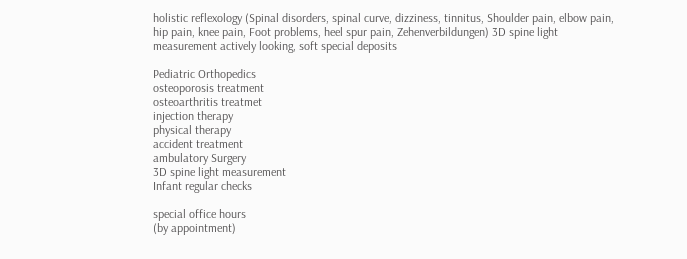holistic reflexology (Spinal disorders, spinal curve, dizziness, tinnitus, Shoulder pain, elbow pain, hip pain, knee pain, Foot problems, heel spur pain, Zehenverbildungen) 3D spine light measurement actively looking, soft special deposits

Pediatric Orthopedics
osteoporosis treatment
osteoarthritis treatmet
injection therapy
physical therapy
accident treatment
ambulatory Surgery
3D spine light measurement
Infant regular checks

special office hours
(by appointment)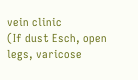vein clinic
(If dust Esch, open legs, varicose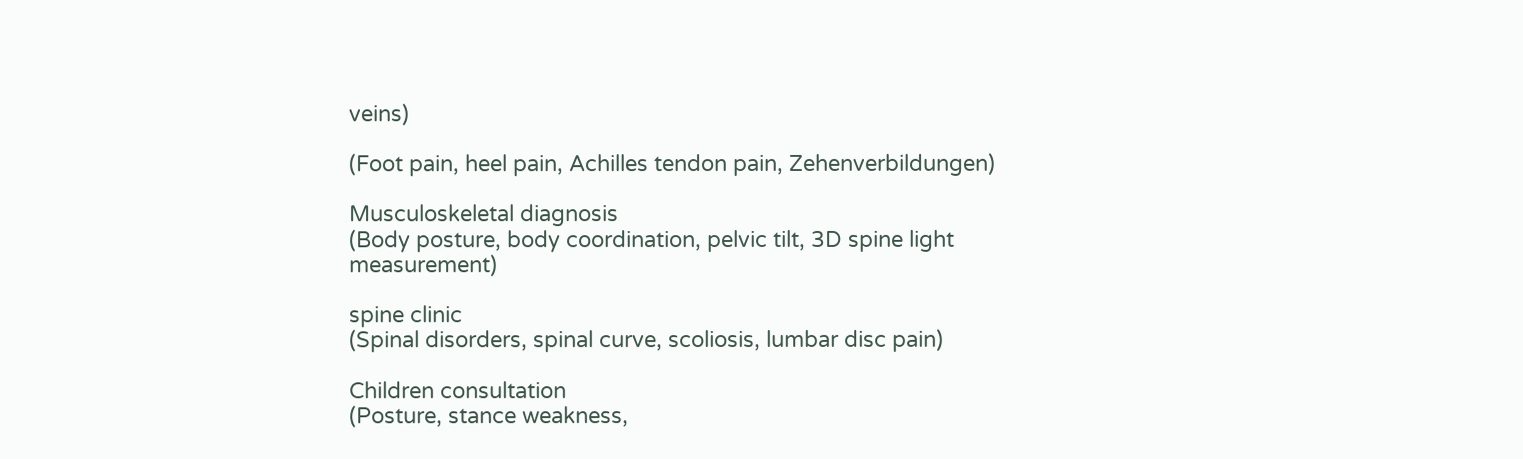veins)

(Foot pain, heel pain, Achilles tendon pain, Zehenverbildungen)

Musculoskeletal diagnosis
(Body posture, body coordination, pelvic tilt, 3D spine light measurement)

spine clinic
(Spinal disorders, spinal curve, scoliosis, lumbar disc pain)

Children consultation
(Posture, stance weakness,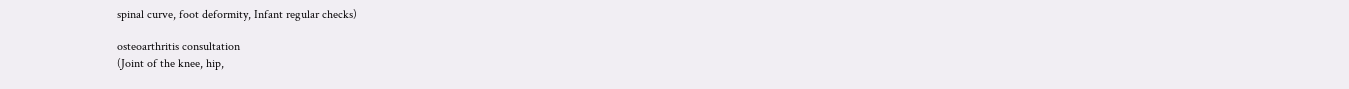spinal curve, foot deformity, Infant regular checks)

osteoarthritis consultation
(Joint of the knee, hip,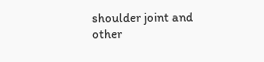shoulder joint and other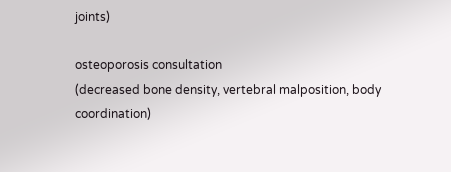joints)

osteoporosis consultation
(decreased bone density, vertebral malposition, body coordination)